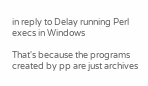in reply to Delay running Perl execs in Windows

That's because the programs created by pp are just archives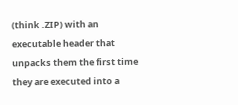(think .ZIP) with an executable header that unpacks them the first time they are executed into a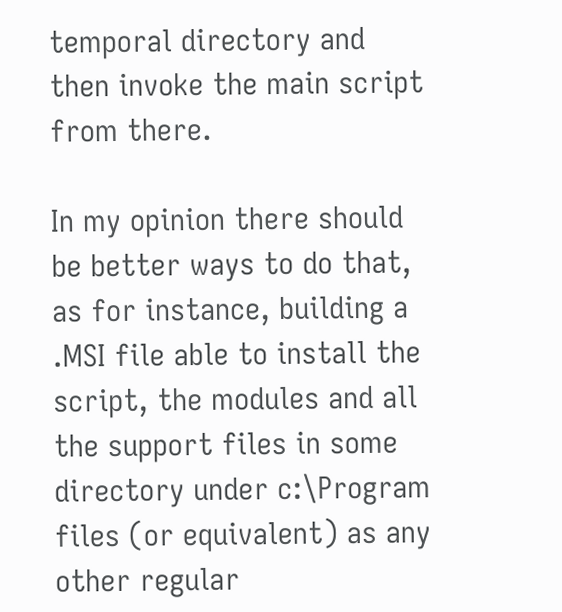temporal directory and then invoke the main script from there.

In my opinion there should be better ways to do that, as for instance, building a .MSI file able to install the script, the modules and all the support files in some directory under c:\Program files (or equivalent) as any other regular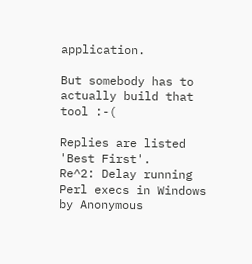application.

But somebody has to actually build that tool :-(

Replies are listed 'Best First'.
Re^2: Delay running Perl execs in Windows
by Anonymous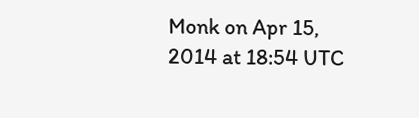Monk on Apr 15, 2014 at 18:54 UTC